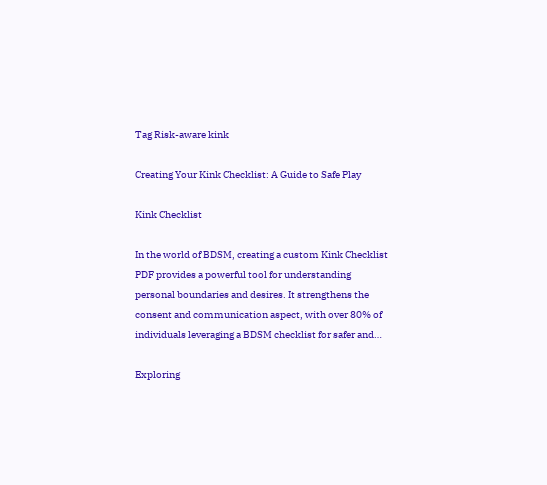Tag Risk-aware kink

Creating Your Kink Checklist: A Guide to Safe Play

Kink Checklist

In the world of BDSM, creating a custom Kink Checklist PDF provides a powerful tool for understanding personal boundaries and desires. It strengthens the consent and communication aspect, with over 80% of individuals leveraging a BDSM checklist for safer and…

Exploring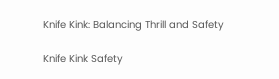Knife Kink: Balancing Thrill and Safety

Knife Kink Safety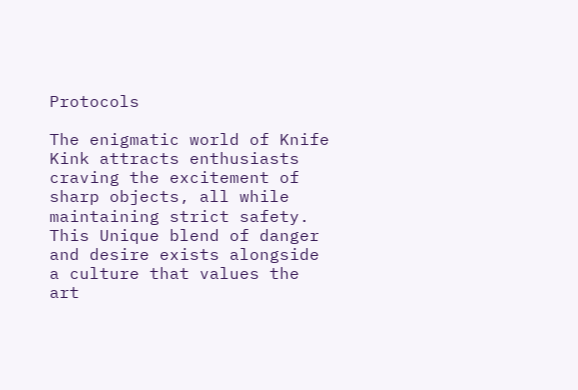Protocols

The enigmatic world of Knife Kink attracts enthusiasts craving the excitement of sharp objects, all while maintaining strict safety. This Unique blend of danger and desire exists alongside a culture that values the art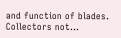and function of blades. Collectors not…